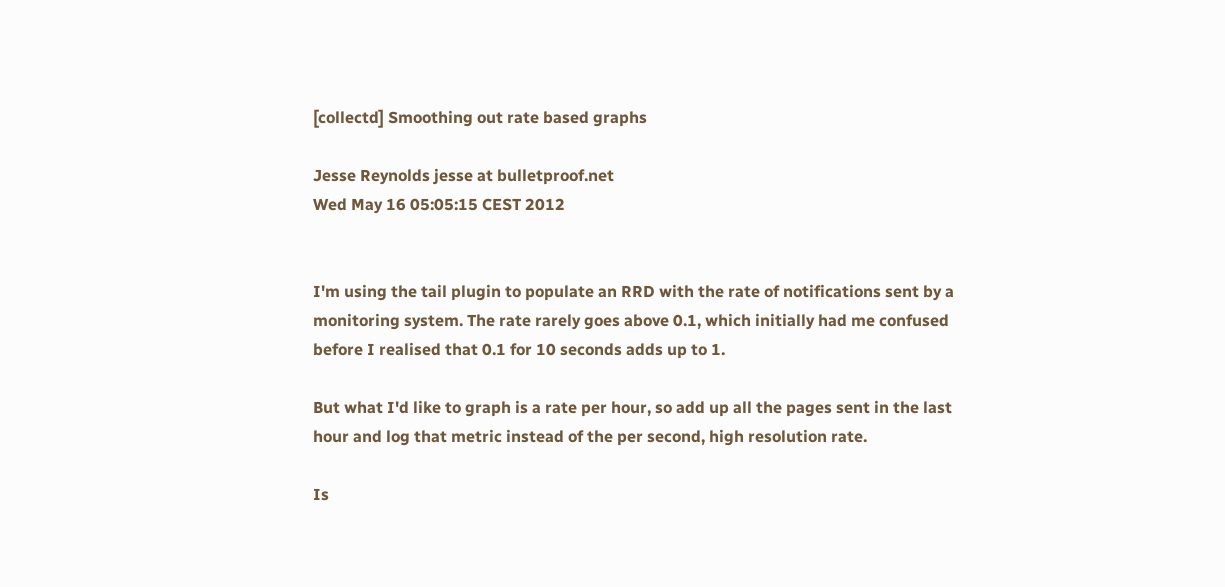[collectd] Smoothing out rate based graphs

Jesse Reynolds jesse at bulletproof.net
Wed May 16 05:05:15 CEST 2012


I'm using the tail plugin to populate an RRD with the rate of notifications sent by a monitoring system. The rate rarely goes above 0.1, which initially had me confused before I realised that 0.1 for 10 seconds adds up to 1.

But what I'd like to graph is a rate per hour, so add up all the pages sent in the last hour and log that metric instead of the per second, high resolution rate.

Is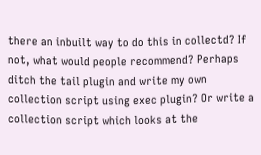there an inbuilt way to do this in collectd? If not, what would people recommend? Perhaps ditch the tail plugin and write my own collection script using exec plugin? Or write a collection script which looks at the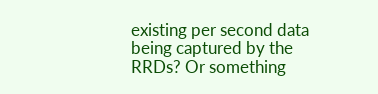existing per second data being captured by the RRDs? Or something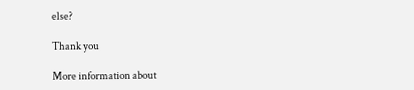else?

Thank you

More information about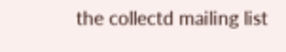the collectd mailing list